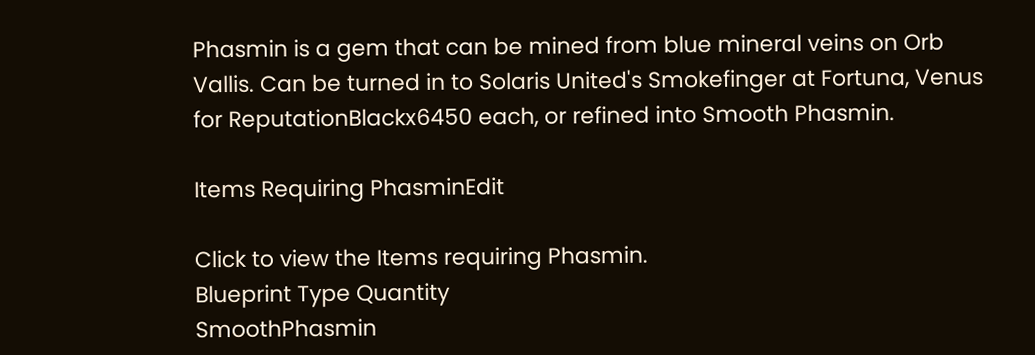Phasmin is a gem that can be mined from blue mineral veins on Orb Vallis. Can be turned in to Solaris United's Smokefinger at Fortuna, Venus for ReputationBlackx6450 each, or refined into Smooth Phasmin.

Items Requiring PhasminEdit

Click to view the Items requiring Phasmin.
Blueprint Type Quantity
SmoothPhasmin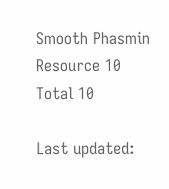Smooth Phasmin Resource 10
Total 10

Last updated: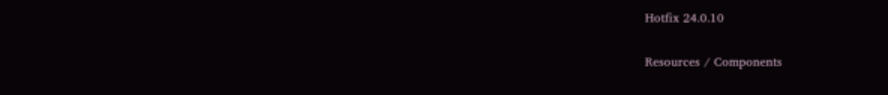Hotfix 24.0.10

Resources / Components